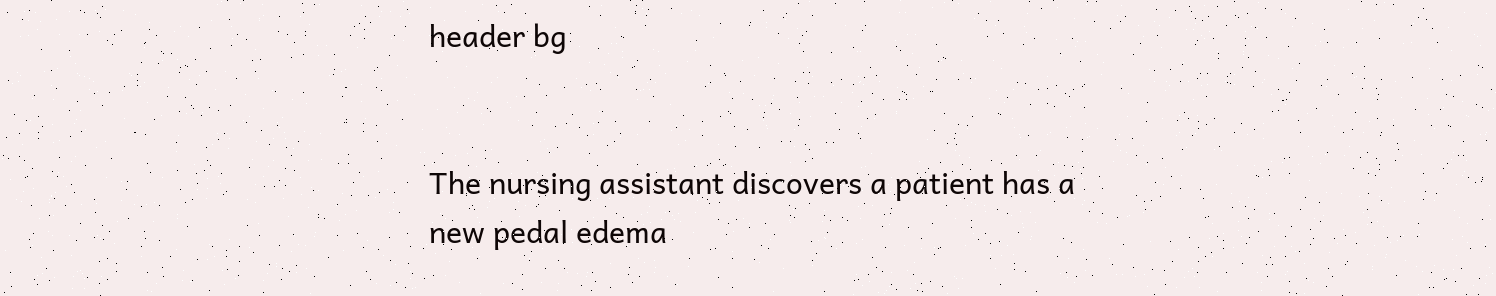header bg


The nursing assistant discovers a patient has a new pedal edema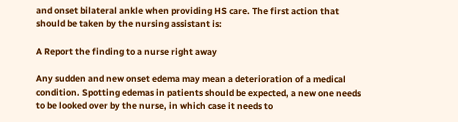and onset bilateral ankle when providing HS care. The first action that should be taken by the nursing assistant is:

A Report the finding to a nurse right away

Any sudden and new onset edema may mean a deterioration of a medical condition. Spotting edemas in patients should be expected, a new one needs to be looked over by the nurse, in which case it needs to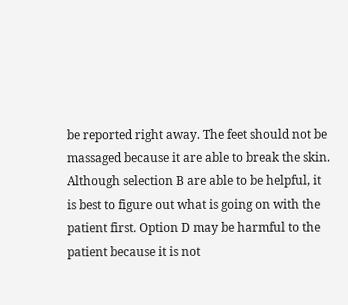be reported right away. The feet should not be massaged because it are able to break the skin. Although selection B are able to be helpful, it is best to figure out what is going on with the patient first. Option D may be harmful to the patient because it is not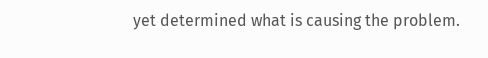yet determined what is causing the problem.